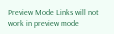Preview Mode Links will not work in preview mode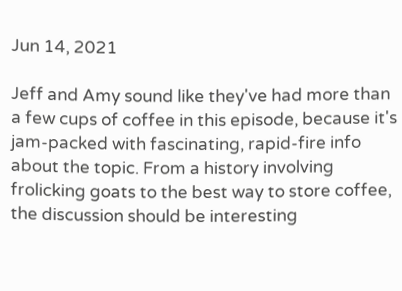Jun 14, 2021

Jeff and Amy sound like they've had more than a few cups of coffee in this episode, because it's jam-packed with fascinating, rapid-fire info about the topic. From a history involving frolicking goats to the best way to store coffee, the discussion should be interesting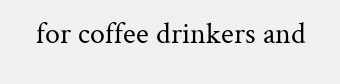for coffee drinkers and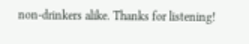non-drinkers alike. Thanks for listening!